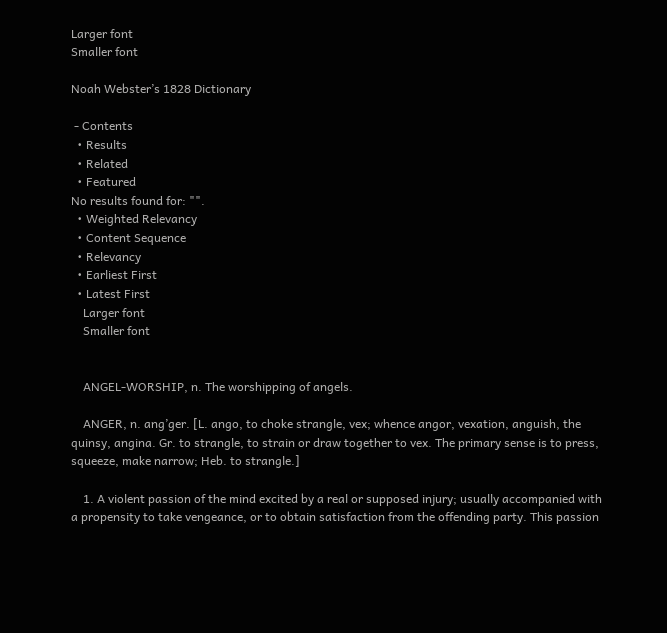Larger font
Smaller font

Noah Webster’s 1828 Dictionary

 - Contents
  • Results
  • Related
  • Featured
No results found for: "".
  • Weighted Relevancy
  • Content Sequence
  • Relevancy
  • Earliest First
  • Latest First
    Larger font
    Smaller font


    ANGEL-WORSHIP, n. The worshipping of angels.

    ANGER, n. ang’ger. [L. ango, to choke strangle, vex; whence angor, vexation, anguish, the quinsy, angina. Gr. to strangle, to strain or draw together to vex. The primary sense is to press, squeeze, make narrow; Heb. to strangle.]

    1. A violent passion of the mind excited by a real or supposed injury; usually accompanied with a propensity to take vengeance, or to obtain satisfaction from the offending party. This passion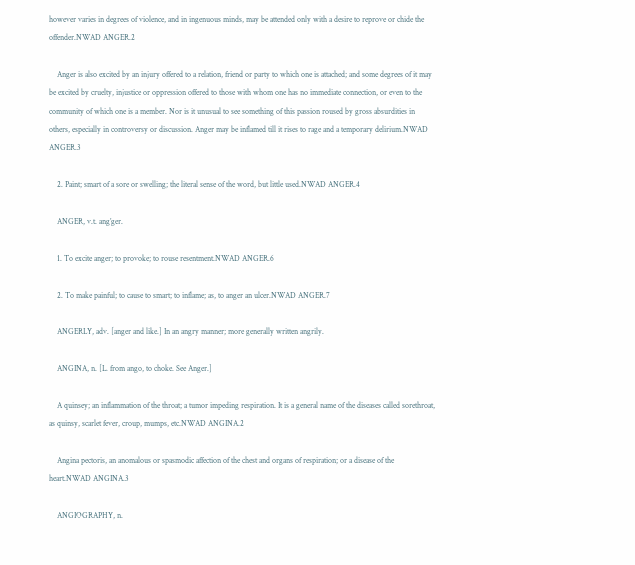however varies in degrees of violence, and in ingenuous minds, may be attended only with a desire to reprove or chide the offender.NWAD ANGER.2

    Anger is also excited by an injury offered to a relation, friend or party to which one is attached; and some degrees of it may be excited by cruelty, injustice or oppression offered to those with whom one has no immediate connection, or even to the community of which one is a member. Nor is it unusual to see something of this passion roused by gross absurdities in others, especially in controversy or discussion. Anger may be inflamed till it rises to rage and a temporary delirium.NWAD ANGER.3

    2. Paint; smart of a sore or swelling; the literal sense of the word, but little used.NWAD ANGER.4

    ANGER, v.t. ang’ger.

    1. To excite anger; to provoke; to rouse resentment.NWAD ANGER.6

    2. To make painful; to cause to smart; to inflame; as, to anger an ulcer.NWAD ANGER.7

    ANGERLY, adv. [anger and like.] In an angry manner; more generally written angrily.

    ANGINA, n. [L. from ango, to choke. See Anger.]

    A quinsey; an inflammation of the throat; a tumor impeding respiration. It is a general name of the diseases called sorethroat, as quinsy, scarlet fever, croup, mumps, etc.NWAD ANGINA.2

    Angina pectoris, an anomalous or spasmodic affection of the chest and organs of respiration; or a disease of the heart.NWAD ANGINA.3

    ANGIOGRAPHY, n.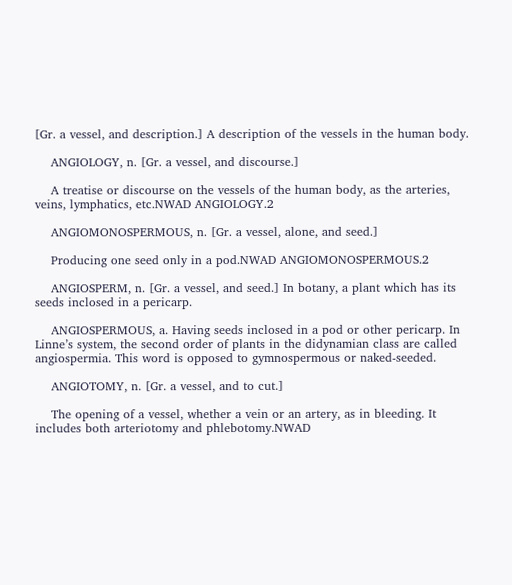[Gr. a vessel, and description.] A description of the vessels in the human body.

    ANGIOLOGY, n. [Gr. a vessel, and discourse.]

    A treatise or discourse on the vessels of the human body, as the arteries, veins, lymphatics, etc.NWAD ANGIOLOGY.2

    ANGIOMONOSPERMOUS, n. [Gr. a vessel, alone, and seed.]

    Producing one seed only in a pod.NWAD ANGIOMONOSPERMOUS.2

    ANGIOSPERM, n. [Gr. a vessel, and seed.] In botany, a plant which has its seeds inclosed in a pericarp.

    ANGIOSPERMOUS, a. Having seeds inclosed in a pod or other pericarp. In Linne’s system, the second order of plants in the didynamian class are called angiospermia. This word is opposed to gymnospermous or naked-seeded.

    ANGIOTOMY, n. [Gr. a vessel, and to cut.]

    The opening of a vessel, whether a vein or an artery, as in bleeding. It includes both arteriotomy and phlebotomy.NWAD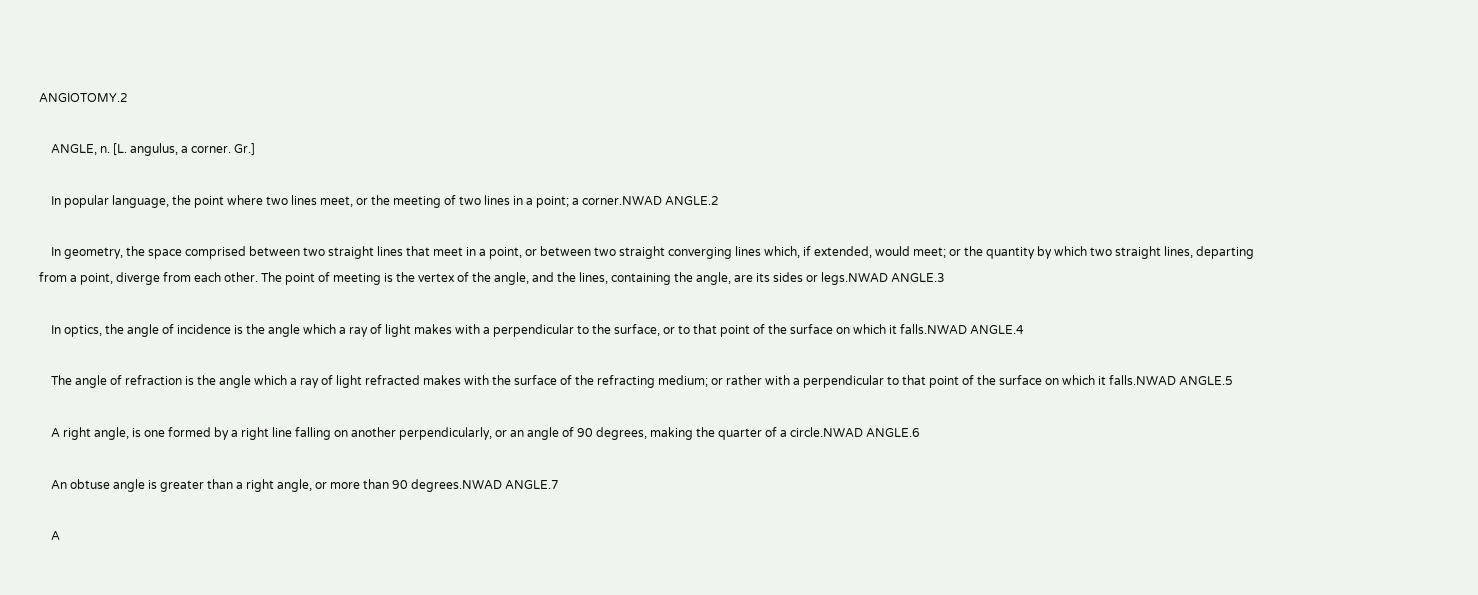ANGIOTOMY.2

    ANGLE, n. [L. angulus, a corner. Gr.]

    In popular language, the point where two lines meet, or the meeting of two lines in a point; a corner.NWAD ANGLE.2

    In geometry, the space comprised between two straight lines that meet in a point, or between two straight converging lines which, if extended, would meet; or the quantity by which two straight lines, departing from a point, diverge from each other. The point of meeting is the vertex of the angle, and the lines, containing the angle, are its sides or legs.NWAD ANGLE.3

    In optics, the angle of incidence is the angle which a ray of light makes with a perpendicular to the surface, or to that point of the surface on which it falls.NWAD ANGLE.4

    The angle of refraction is the angle which a ray of light refracted makes with the surface of the refracting medium; or rather with a perpendicular to that point of the surface on which it falls.NWAD ANGLE.5

    A right angle, is one formed by a right line falling on another perpendicularly, or an angle of 90 degrees, making the quarter of a circle.NWAD ANGLE.6

    An obtuse angle is greater than a right angle, or more than 90 degrees.NWAD ANGLE.7

    A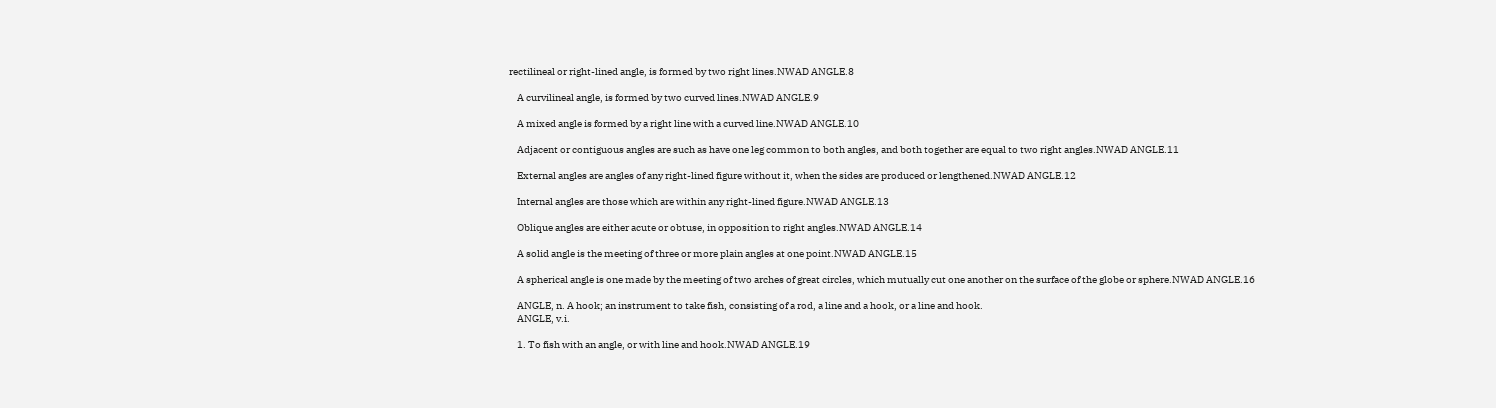rectilineal or right-lined angle, is formed by two right lines.NWAD ANGLE.8

    A curvilineal angle, is formed by two curved lines.NWAD ANGLE.9

    A mixed angle is formed by a right line with a curved line.NWAD ANGLE.10

    Adjacent or contiguous angles are such as have one leg common to both angles, and both together are equal to two right angles.NWAD ANGLE.11

    External angles are angles of any right-lined figure without it, when the sides are produced or lengthened.NWAD ANGLE.12

    Internal angles are those which are within any right-lined figure.NWAD ANGLE.13

    Oblique angles are either acute or obtuse, in opposition to right angles.NWAD ANGLE.14

    A solid angle is the meeting of three or more plain angles at one point.NWAD ANGLE.15

    A spherical angle is one made by the meeting of two arches of great circles, which mutually cut one another on the surface of the globe or sphere.NWAD ANGLE.16

    ANGLE, n. A hook; an instrument to take fish, consisting of a rod, a line and a hook, or a line and hook.
    ANGLE, v.i.

    1. To fish with an angle, or with line and hook.NWAD ANGLE.19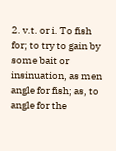2. v.t. or i. To fish for; to try to gain by some bait or insinuation, as men angle for fish; as, to angle for the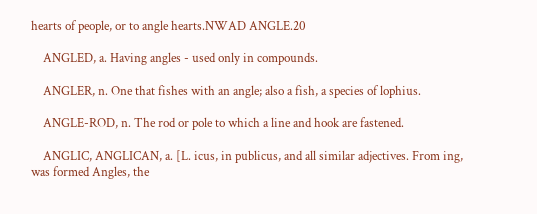hearts of people, or to angle hearts.NWAD ANGLE.20

    ANGLED, a. Having angles - used only in compounds.

    ANGLER, n. One that fishes with an angle; also a fish, a species of lophius.

    ANGLE-ROD, n. The rod or pole to which a line and hook are fastened.

    ANGLIC, ANGLICAN, a. [L. icus, in publicus, and all similar adjectives. From ing, was formed Angles, the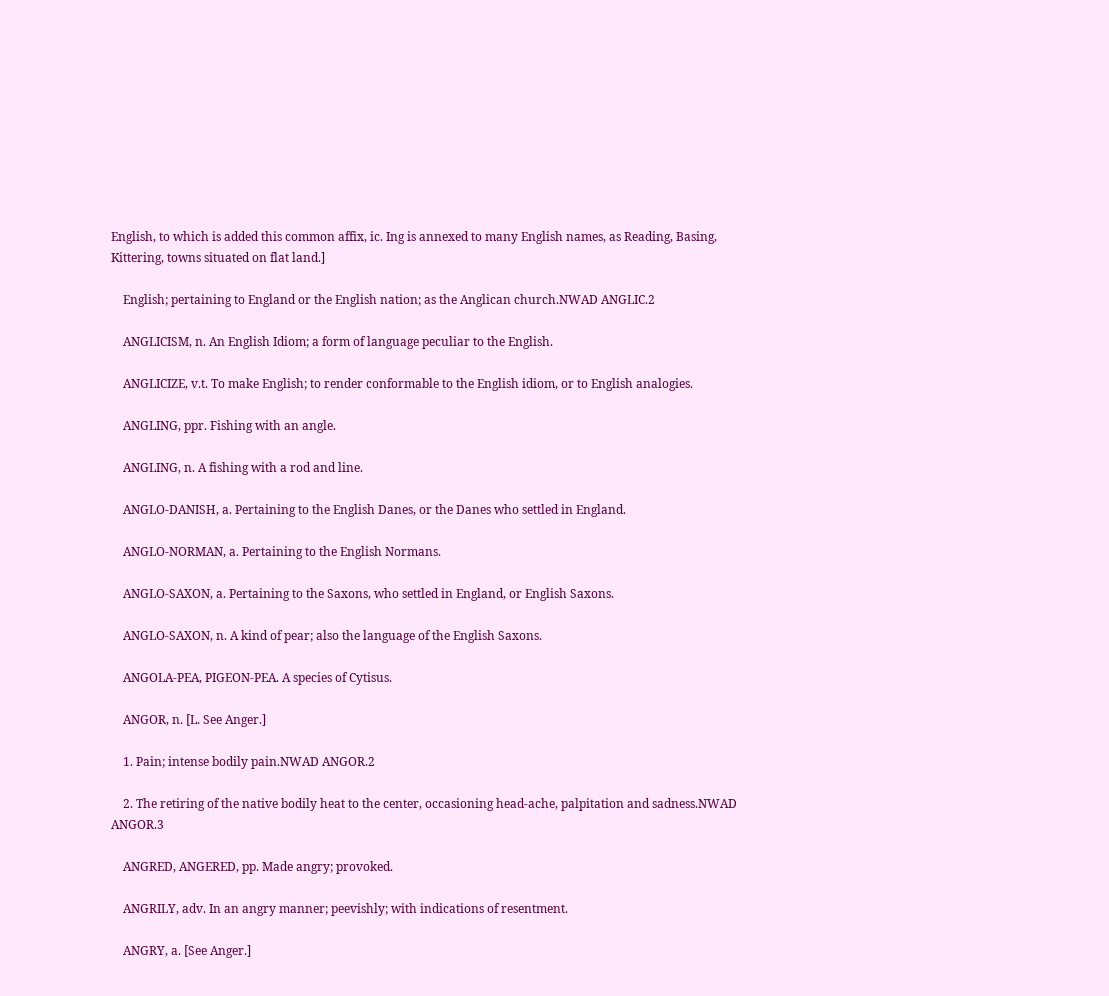English, to which is added this common affix, ic. Ing is annexed to many English names, as Reading, Basing, Kittering, towns situated on flat land.]

    English; pertaining to England or the English nation; as the Anglican church.NWAD ANGLIC.2

    ANGLICISM, n. An English Idiom; a form of language peculiar to the English.

    ANGLICIZE, v.t. To make English; to render conformable to the English idiom, or to English analogies.

    ANGLING, ppr. Fishing with an angle.

    ANGLING, n. A fishing with a rod and line.

    ANGLO-DANISH, a. Pertaining to the English Danes, or the Danes who settled in England.

    ANGLO-NORMAN, a. Pertaining to the English Normans.

    ANGLO-SAXON, a. Pertaining to the Saxons, who settled in England, or English Saxons.

    ANGLO-SAXON, n. A kind of pear; also the language of the English Saxons.

    ANGOLA-PEA, PIGEON-PEA. A species of Cytisus.

    ANGOR, n. [L. See Anger.]

    1. Pain; intense bodily pain.NWAD ANGOR.2

    2. The retiring of the native bodily heat to the center, occasioning head-ache, palpitation and sadness.NWAD ANGOR.3

    ANGRED, ANGERED, pp. Made angry; provoked.

    ANGRILY, adv. In an angry manner; peevishly; with indications of resentment.

    ANGRY, a. [See Anger.]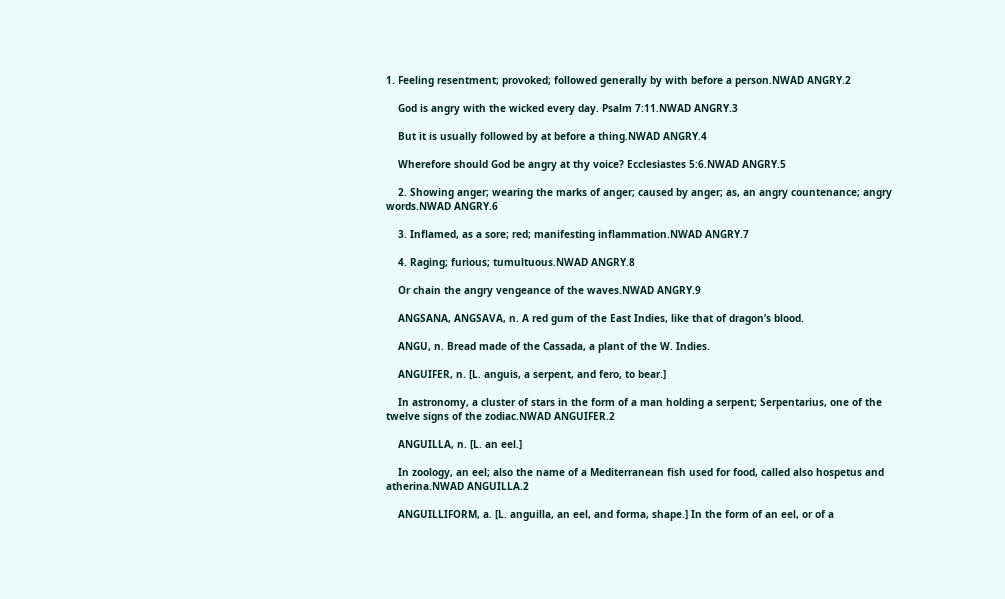1. Feeling resentment; provoked; followed generally by with before a person.NWAD ANGRY.2

    God is angry with the wicked every day. Psalm 7:11.NWAD ANGRY.3

    But it is usually followed by at before a thing.NWAD ANGRY.4

    Wherefore should God be angry at thy voice? Ecclesiastes 5:6.NWAD ANGRY.5

    2. Showing anger; wearing the marks of anger; caused by anger; as, an angry countenance; angry words.NWAD ANGRY.6

    3. Inflamed, as a sore; red; manifesting inflammation.NWAD ANGRY.7

    4. Raging; furious; tumultuous.NWAD ANGRY.8

    Or chain the angry vengeance of the waves.NWAD ANGRY.9

    ANGSANA, ANGSAVA, n. A red gum of the East Indies, like that of dragon’s blood.

    ANGU, n. Bread made of the Cassada, a plant of the W. Indies.

    ANGUIFER, n. [L. anguis, a serpent, and fero, to bear.]

    In astronomy, a cluster of stars in the form of a man holding a serpent; Serpentarius, one of the twelve signs of the zodiac.NWAD ANGUIFER.2

    ANGUILLA, n. [L. an eel.]

    In zoology, an eel; also the name of a Mediterranean fish used for food, called also hospetus and atherina.NWAD ANGUILLA.2

    ANGUILLIFORM, a. [L. anguilla, an eel, and forma, shape.] In the form of an eel, or of a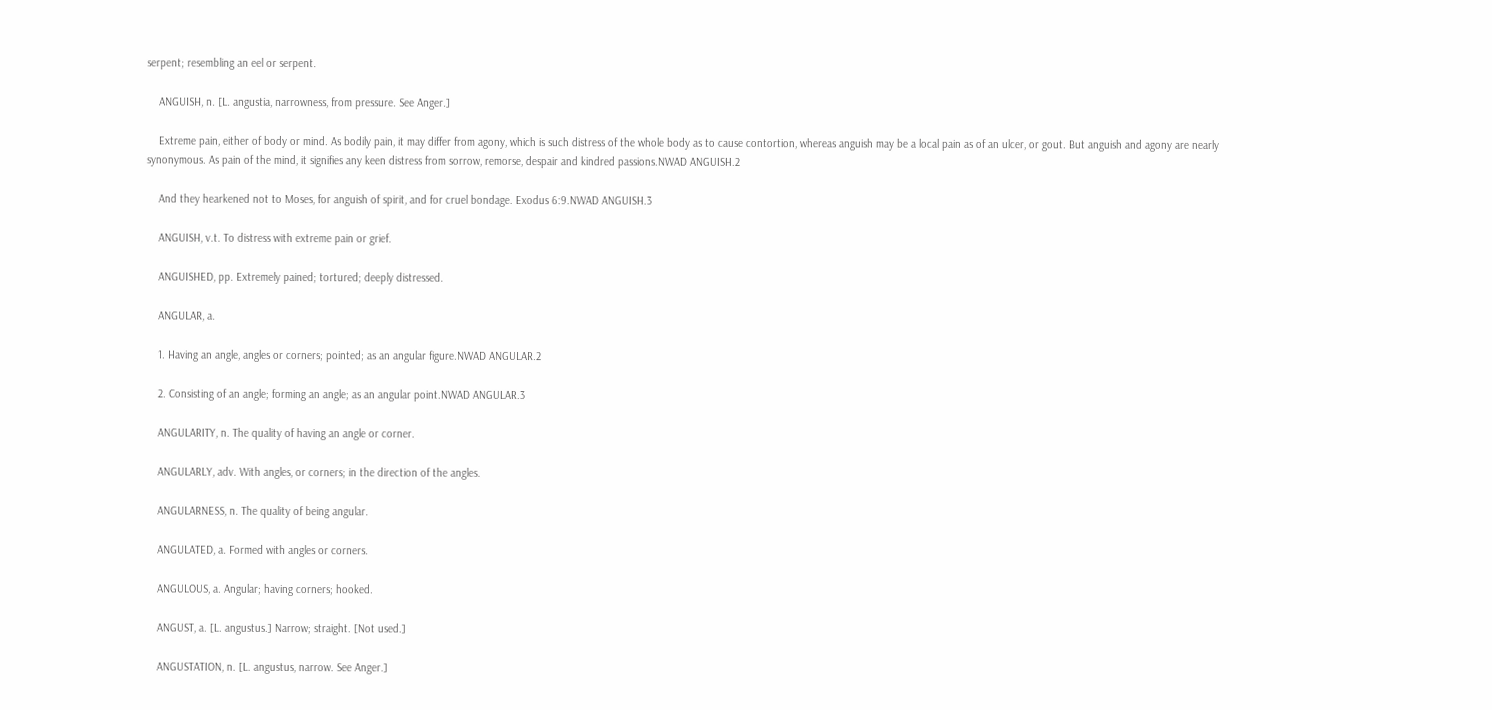serpent; resembling an eel or serpent.

    ANGUISH, n. [L. angustia, narrowness, from pressure. See Anger.]

    Extreme pain, either of body or mind. As bodily pain, it may differ from agony, which is such distress of the whole body as to cause contortion, whereas anguish may be a local pain as of an ulcer, or gout. But anguish and agony are nearly synonymous. As pain of the mind, it signifies any keen distress from sorrow, remorse, despair and kindred passions.NWAD ANGUISH.2

    And they hearkened not to Moses, for anguish of spirit, and for cruel bondage. Exodus 6:9.NWAD ANGUISH.3

    ANGUISH, v.t. To distress with extreme pain or grief.

    ANGUISHED, pp. Extremely pained; tortured; deeply distressed.

    ANGULAR, a.

    1. Having an angle, angles or corners; pointed; as an angular figure.NWAD ANGULAR.2

    2. Consisting of an angle; forming an angle; as an angular point.NWAD ANGULAR.3

    ANGULARITY, n. The quality of having an angle or corner.

    ANGULARLY, adv. With angles, or corners; in the direction of the angles.

    ANGULARNESS, n. The quality of being angular.

    ANGULATED, a. Formed with angles or corners.

    ANGULOUS, a. Angular; having corners; hooked.

    ANGUST, a. [L. angustus.] Narrow; straight. [Not used.]

    ANGUSTATION, n. [L. angustus, narrow. See Anger.]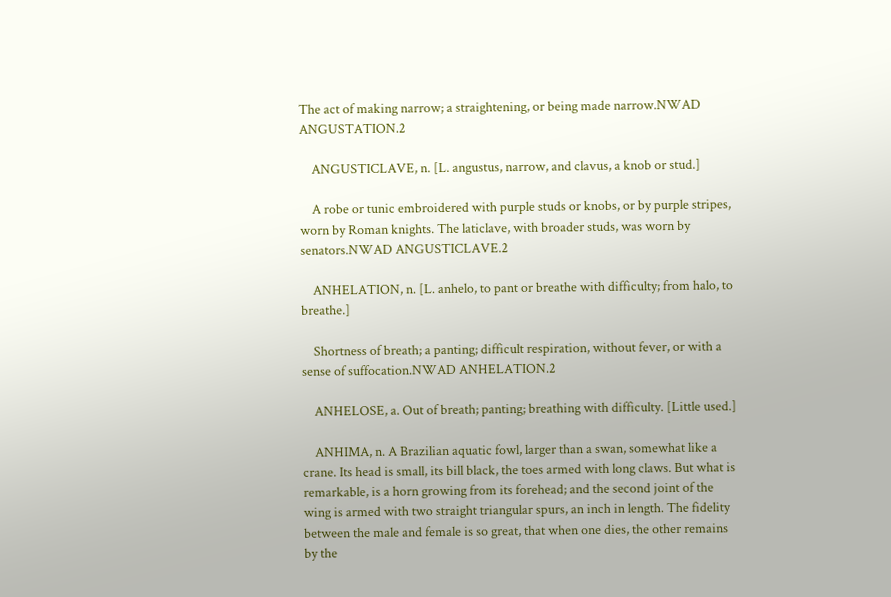The act of making narrow; a straightening, or being made narrow.NWAD ANGUSTATION.2

    ANGUSTICLAVE, n. [L. angustus, narrow, and clavus, a knob or stud.]

    A robe or tunic embroidered with purple studs or knobs, or by purple stripes, worn by Roman knights. The laticlave, with broader studs, was worn by senators.NWAD ANGUSTICLAVE.2

    ANHELATION, n. [L. anhelo, to pant or breathe with difficulty; from halo, to breathe.]

    Shortness of breath; a panting; difficult respiration, without fever, or with a sense of suffocation.NWAD ANHELATION.2

    ANHELOSE, a. Out of breath; panting; breathing with difficulty. [Little used.]

    ANHIMA, n. A Brazilian aquatic fowl, larger than a swan, somewhat like a crane. Its head is small, its bill black, the toes armed with long claws. But what is remarkable, is a horn growing from its forehead; and the second joint of the wing is armed with two straight triangular spurs, an inch in length. The fidelity between the male and female is so great, that when one dies, the other remains by the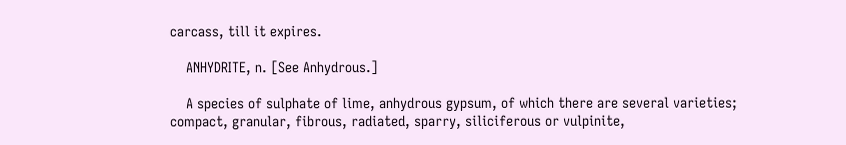carcass, till it expires.

    ANHYDRITE, n. [See Anhydrous.]

    A species of sulphate of lime, anhydrous gypsum, of which there are several varieties; compact, granular, fibrous, radiated, sparry, siliciferous or vulpinite,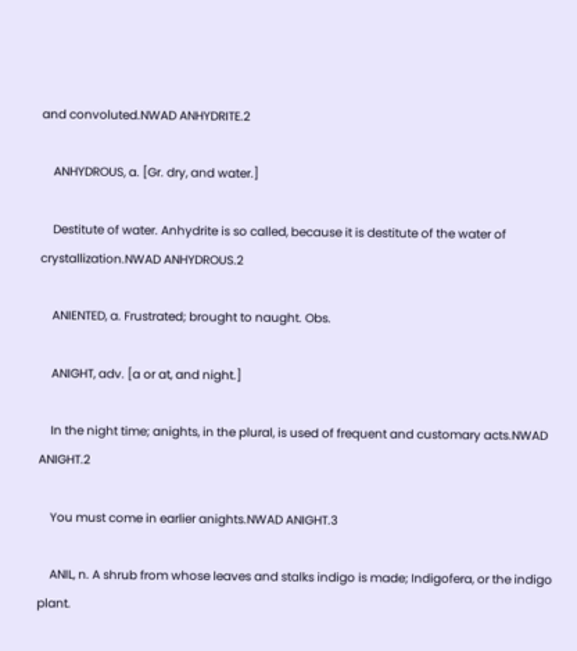and convoluted.NWAD ANHYDRITE.2

    ANHYDROUS, a. [Gr. dry, and water.]

    Destitute of water. Anhydrite is so called, because it is destitute of the water of crystallization.NWAD ANHYDROUS.2

    ANIENTED, a. Frustrated; brought to naught. Obs.

    ANIGHT, adv. [a or at, and night.]

    In the night time; anights, in the plural, is used of frequent and customary acts.NWAD ANIGHT.2

    You must come in earlier anights.NWAD ANIGHT.3

    ANIL, n. A shrub from whose leaves and stalks indigo is made; Indigofera, or the indigo plant.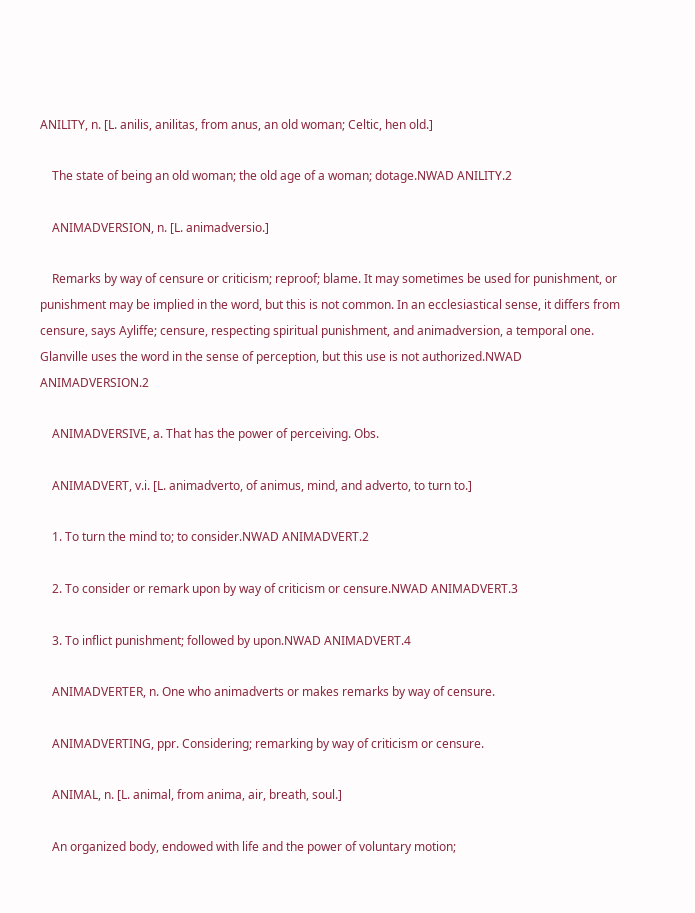ANILITY, n. [L. anilis, anilitas, from anus, an old woman; Celtic, hen old.]

    The state of being an old woman; the old age of a woman; dotage.NWAD ANILITY.2

    ANIMADVERSION, n. [L. animadversio.]

    Remarks by way of censure or criticism; reproof; blame. It may sometimes be used for punishment, or punishment may be implied in the word, but this is not common. In an ecclesiastical sense, it differs from censure, says Ayliffe; censure, respecting spiritual punishment, and animadversion, a temporal one. Glanville uses the word in the sense of perception, but this use is not authorized.NWAD ANIMADVERSION.2

    ANIMADVERSIVE, a. That has the power of perceiving. Obs.

    ANIMADVERT, v.i. [L. animadverto, of animus, mind, and adverto, to turn to.]

    1. To turn the mind to; to consider.NWAD ANIMADVERT.2

    2. To consider or remark upon by way of criticism or censure.NWAD ANIMADVERT.3

    3. To inflict punishment; followed by upon.NWAD ANIMADVERT.4

    ANIMADVERTER, n. One who animadverts or makes remarks by way of censure.

    ANIMADVERTING, ppr. Considering; remarking by way of criticism or censure.

    ANIMAL, n. [L. animal, from anima, air, breath, soul.]

    An organized body, endowed with life and the power of voluntary motion;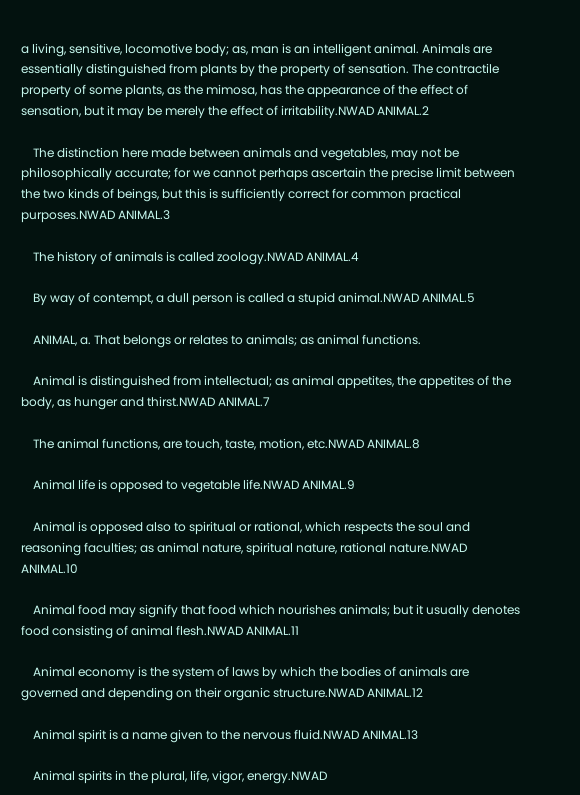a living, sensitive, locomotive body; as, man is an intelligent animal. Animals are essentially distinguished from plants by the property of sensation. The contractile property of some plants, as the mimosa, has the appearance of the effect of sensation, but it may be merely the effect of irritability.NWAD ANIMAL.2

    The distinction here made between animals and vegetables, may not be philosophically accurate; for we cannot perhaps ascertain the precise limit between the two kinds of beings, but this is sufficiently correct for common practical purposes.NWAD ANIMAL.3

    The history of animals is called zoology.NWAD ANIMAL.4

    By way of contempt, a dull person is called a stupid animal.NWAD ANIMAL.5

    ANIMAL, a. That belongs or relates to animals; as animal functions.

    Animal is distinguished from intellectual; as animal appetites, the appetites of the body, as hunger and thirst.NWAD ANIMAL.7

    The animal functions, are touch, taste, motion, etc.NWAD ANIMAL.8

    Animal life is opposed to vegetable life.NWAD ANIMAL.9

    Animal is opposed also to spiritual or rational, which respects the soul and reasoning faculties; as animal nature, spiritual nature, rational nature.NWAD ANIMAL.10

    Animal food may signify that food which nourishes animals; but it usually denotes food consisting of animal flesh.NWAD ANIMAL.11

    Animal economy is the system of laws by which the bodies of animals are governed and depending on their organic structure.NWAD ANIMAL.12

    Animal spirit is a name given to the nervous fluid.NWAD ANIMAL.13

    Animal spirits in the plural, life, vigor, energy.NWAD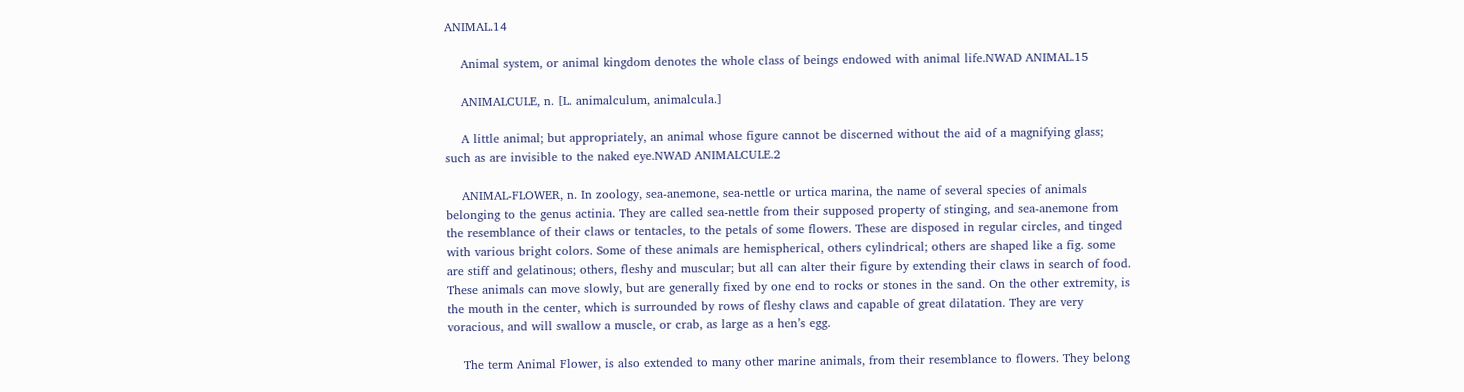ANIMAL.14

    Animal system, or animal kingdom denotes the whole class of beings endowed with animal life.NWAD ANIMAL.15

    ANIMALCULE, n. [L. animalculum, animalcula.]

    A little animal; but appropriately, an animal whose figure cannot be discerned without the aid of a magnifying glass; such as are invisible to the naked eye.NWAD ANIMALCULE.2

    ANIMAL-FLOWER, n. In zoology, sea-anemone, sea-nettle or urtica marina, the name of several species of animals belonging to the genus actinia. They are called sea-nettle from their supposed property of stinging, and sea-anemone from the resemblance of their claws or tentacles, to the petals of some flowers. These are disposed in regular circles, and tinged with various bright colors. Some of these animals are hemispherical, others cylindrical; others are shaped like a fig. some are stiff and gelatinous; others, fleshy and muscular; but all can alter their figure by extending their claws in search of food. These animals can move slowly, but are generally fixed by one end to rocks or stones in the sand. On the other extremity, is the mouth in the center, which is surrounded by rows of fleshy claws and capable of great dilatation. They are very voracious, and will swallow a muscle, or crab, as large as a hen’s egg.

    The term Animal Flower, is also extended to many other marine animals, from their resemblance to flowers. They belong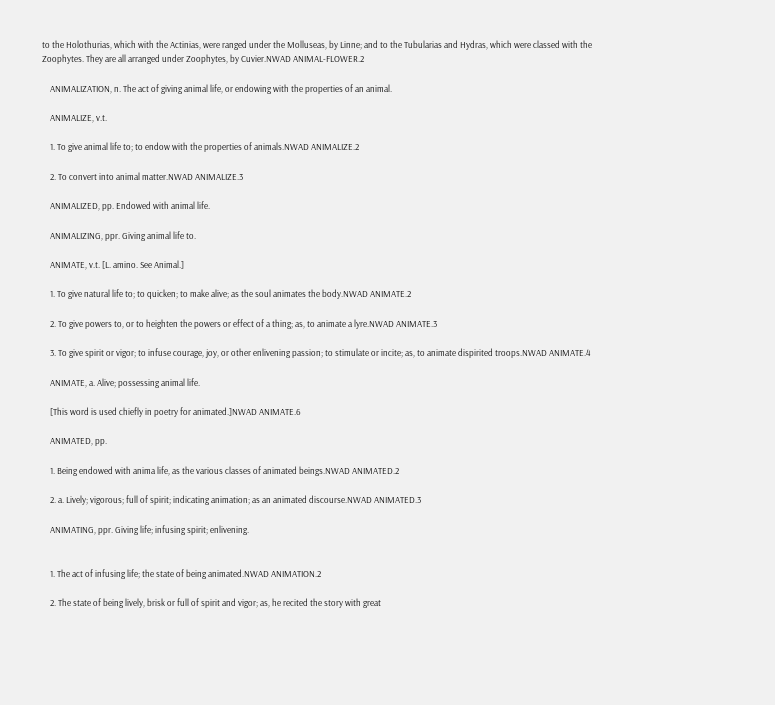to the Holothurias, which with the Actinias, were ranged under the Molluseas, by Linne; and to the Tubularias and Hydras, which were classed with the Zoophytes. They are all arranged under Zoophytes, by Cuvier.NWAD ANIMAL-FLOWER.2

    ANIMALIZATION, n. The act of giving animal life, or endowing with the properties of an animal.

    ANIMALIZE, v.t.

    1. To give animal life to; to endow with the properties of animals.NWAD ANIMALIZE.2

    2. To convert into animal matter.NWAD ANIMALIZE.3

    ANIMALIZED, pp. Endowed with animal life.

    ANIMALIZING, ppr. Giving animal life to.

    ANIMATE, v.t. [L. amino. See Animal.]

    1. To give natural life to; to quicken; to make alive; as the soul animates the body.NWAD ANIMATE.2

    2. To give powers to, or to heighten the powers or effect of a thing; as, to animate a lyre.NWAD ANIMATE.3

    3. To give spirit or vigor; to infuse courage, joy, or other enlivening passion; to stimulate or incite; as, to animate dispirited troops.NWAD ANIMATE.4

    ANIMATE, a. Alive; possessing animal life.

    [This word is used chiefly in poetry for animated.]NWAD ANIMATE.6

    ANIMATED, pp.

    1. Being endowed with anima life, as the various classes of animated beings.NWAD ANIMATED.2

    2. a. Lively; vigorous; full of spirit; indicating animation; as an animated discourse.NWAD ANIMATED.3

    ANIMATING, ppr. Giving life; infusing spirit; enlivening.


    1. The act of infusing life; the state of being animated.NWAD ANIMATION.2

    2. The state of being lively, brisk or full of spirit and vigor; as, he recited the story with great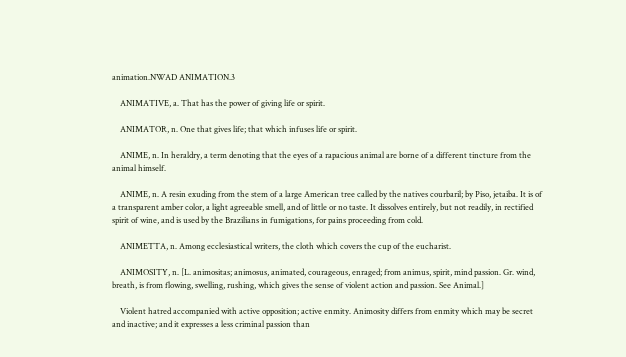animation.NWAD ANIMATION.3

    ANIMATIVE, a. That has the power of giving life or spirit.

    ANIMATOR, n. One that gives life; that which infuses life or spirit.

    ANIME, n. In heraldry, a term denoting that the eyes of a rapacious animal are borne of a different tincture from the animal himself.

    ANIME, n. A resin exuding from the stem of a large American tree called by the natives courbaril; by Piso, jetaiba. It is of a transparent amber color, a light agreeable smell, and of little or no taste. It dissolves entirely, but not readily, in rectified spirit of wine, and is used by the Brazilians in fumigations, for pains proceeding from cold.

    ANIMETTA, n. Among ecclesiastical writers, the cloth which covers the cup of the eucharist.

    ANIMOSITY, n. [L. animositas; animosus, animated, courageous, enraged; from animus, spirit, mind passion. Gr. wind, breath, is from flowing, swelling, rushing, which gives the sense of violent action and passion. See Animal.]

    Violent hatred accompanied with active opposition; active enmity. Animosity differs from enmity which may be secret and inactive; and it expresses a less criminal passion than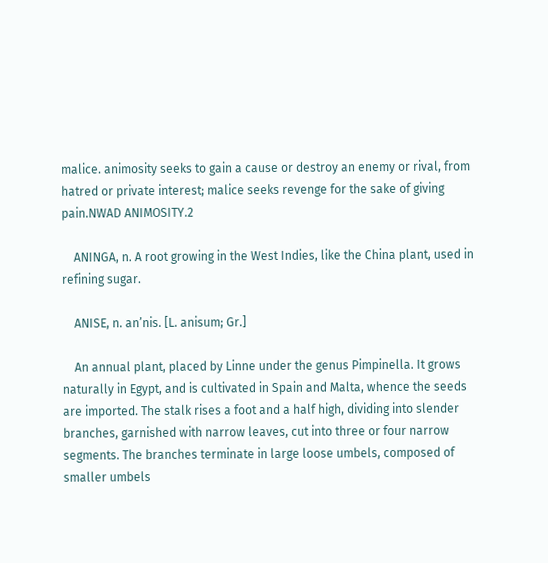malice. animosity seeks to gain a cause or destroy an enemy or rival, from hatred or private interest; malice seeks revenge for the sake of giving pain.NWAD ANIMOSITY.2

    ANINGA, n. A root growing in the West Indies, like the China plant, used in refining sugar.

    ANISE, n. an’nis. [L. anisum; Gr.]

    An annual plant, placed by Linne under the genus Pimpinella. It grows naturally in Egypt, and is cultivated in Spain and Malta, whence the seeds are imported. The stalk rises a foot and a half high, dividing into slender branches, garnished with narrow leaves, cut into three or four narrow segments. The branches terminate in large loose umbels, composed of smaller umbels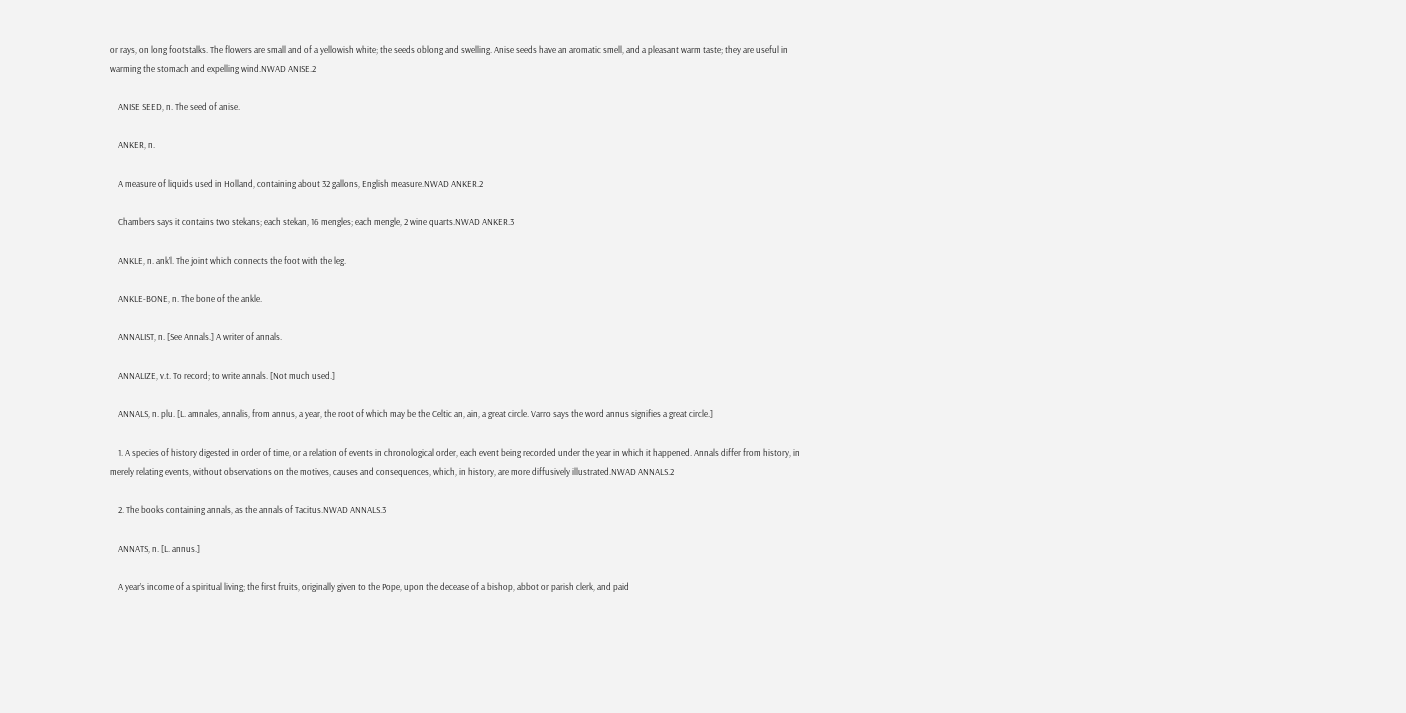or rays, on long footstalks. The flowers are small and of a yellowish white; the seeds oblong and swelling. Anise seeds have an aromatic smell, and a pleasant warm taste; they are useful in warming the stomach and expelling wind.NWAD ANISE.2

    ANISE SEED, n. The seed of anise.

    ANKER, n.

    A measure of liquids used in Holland, containing about 32 gallons, English measure.NWAD ANKER.2

    Chambers says it contains two stekans; each stekan, 16 mengles; each mengle, 2 wine quarts.NWAD ANKER.3

    ANKLE, n. ank’l. The joint which connects the foot with the leg.

    ANKLE-BONE, n. The bone of the ankle.

    ANNALIST, n. [See Annals.] A writer of annals.

    ANNALIZE, v.t. To record; to write annals. [Not much used.]

    ANNALS, n. plu. [L. amnales, annalis, from annus, a year, the root of which may be the Celtic an, ain, a great circle. Varro says the word annus signifies a great circle.]

    1. A species of history digested in order of time, or a relation of events in chronological order, each event being recorded under the year in which it happened. Annals differ from history, in merely relating events, without observations on the motives, causes and consequences, which, in history, are more diffusively illustrated.NWAD ANNALS.2

    2. The books containing annals, as the annals of Tacitus.NWAD ANNALS.3

    ANNATS, n. [L. annus.]

    A year’s income of a spiritual living; the first fruits, originally given to the Pope, upon the decease of a bishop, abbot or parish clerk, and paid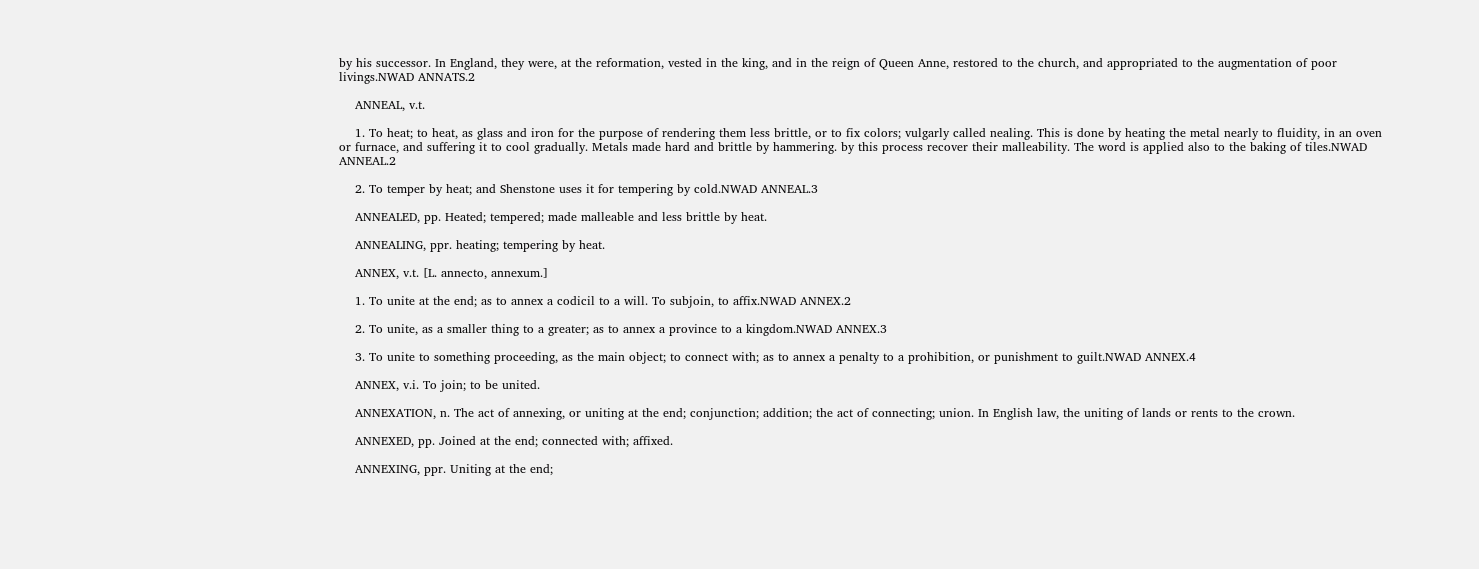by his successor. In England, they were, at the reformation, vested in the king, and in the reign of Queen Anne, restored to the church, and appropriated to the augmentation of poor livings.NWAD ANNATS.2

    ANNEAL, v.t.

    1. To heat; to heat, as glass and iron for the purpose of rendering them less brittle, or to fix colors; vulgarly called nealing. This is done by heating the metal nearly to fluidity, in an oven or furnace, and suffering it to cool gradually. Metals made hard and brittle by hammering. by this process recover their malleability. The word is applied also to the baking of tiles.NWAD ANNEAL.2

    2. To temper by heat; and Shenstone uses it for tempering by cold.NWAD ANNEAL.3

    ANNEALED, pp. Heated; tempered; made malleable and less brittle by heat.

    ANNEALING, ppr. heating; tempering by heat.

    ANNEX, v.t. [L. annecto, annexum.]

    1. To unite at the end; as to annex a codicil to a will. To subjoin, to affix.NWAD ANNEX.2

    2. To unite, as a smaller thing to a greater; as to annex a province to a kingdom.NWAD ANNEX.3

    3. To unite to something proceeding, as the main object; to connect with; as to annex a penalty to a prohibition, or punishment to guilt.NWAD ANNEX.4

    ANNEX, v.i. To join; to be united.

    ANNEXATION, n. The act of annexing, or uniting at the end; conjunction; addition; the act of connecting; union. In English law, the uniting of lands or rents to the crown.

    ANNEXED, pp. Joined at the end; connected with; affixed.

    ANNEXING, ppr. Uniting at the end;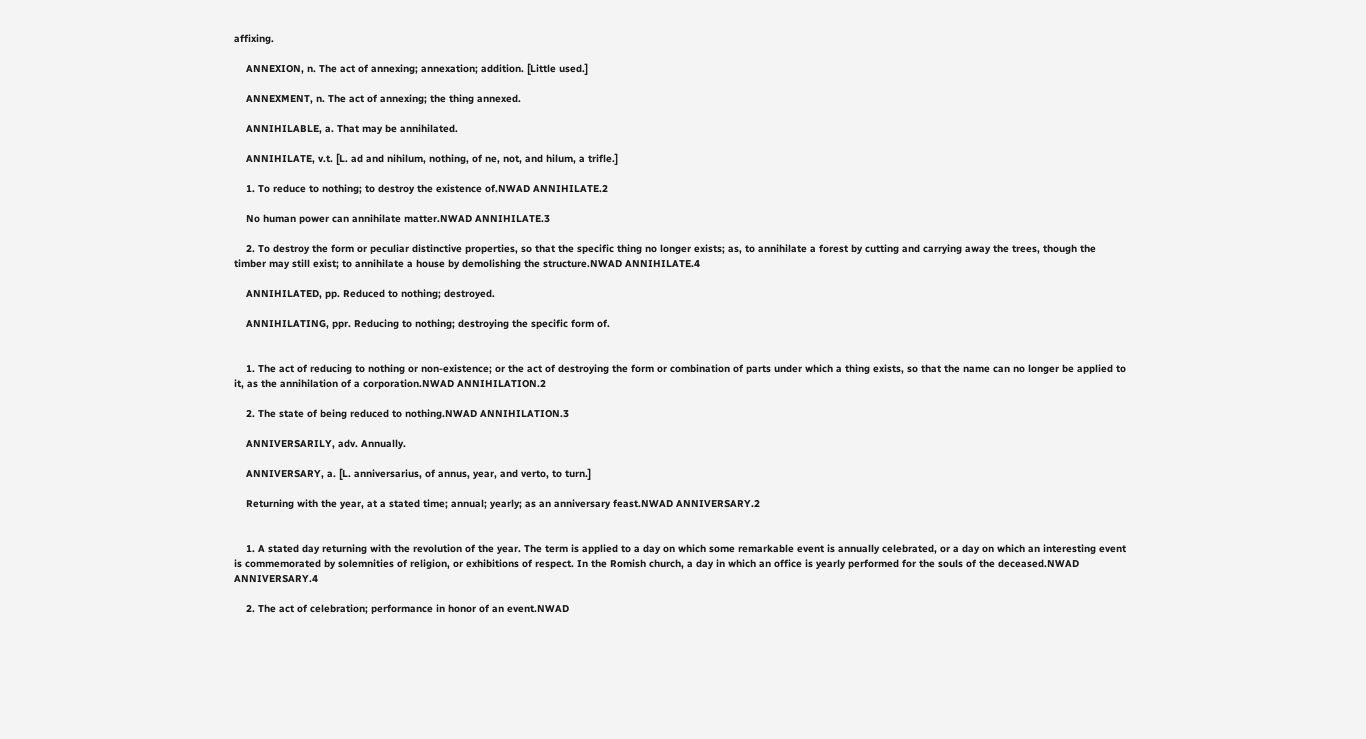affixing.

    ANNEXION, n. The act of annexing; annexation; addition. [Little used.]

    ANNEXMENT, n. The act of annexing; the thing annexed.

    ANNIHILABLE, a. That may be annihilated.

    ANNIHILATE, v.t. [L. ad and nihilum, nothing, of ne, not, and hilum, a trifle.]

    1. To reduce to nothing; to destroy the existence of.NWAD ANNIHILATE.2

    No human power can annihilate matter.NWAD ANNIHILATE.3

    2. To destroy the form or peculiar distinctive properties, so that the specific thing no longer exists; as, to annihilate a forest by cutting and carrying away the trees, though the timber may still exist; to annihilate a house by demolishing the structure.NWAD ANNIHILATE.4

    ANNIHILATED, pp. Reduced to nothing; destroyed.

    ANNIHILATING, ppr. Reducing to nothing; destroying the specific form of.


    1. The act of reducing to nothing or non-existence; or the act of destroying the form or combination of parts under which a thing exists, so that the name can no longer be applied to it, as the annihilation of a corporation.NWAD ANNIHILATION.2

    2. The state of being reduced to nothing.NWAD ANNIHILATION.3

    ANNIVERSARILY, adv. Annually.

    ANNIVERSARY, a. [L. anniversarius, of annus, year, and verto, to turn.]

    Returning with the year, at a stated time; annual; yearly; as an anniversary feast.NWAD ANNIVERSARY.2


    1. A stated day returning with the revolution of the year. The term is applied to a day on which some remarkable event is annually celebrated, or a day on which an interesting event is commemorated by solemnities of religion, or exhibitions of respect. In the Romish church, a day in which an office is yearly performed for the souls of the deceased.NWAD ANNIVERSARY.4

    2. The act of celebration; performance in honor of an event.NWAD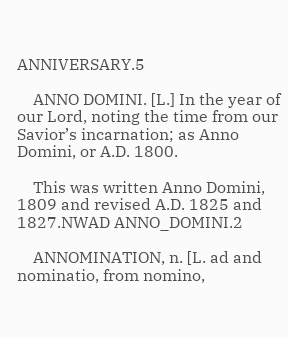ANNIVERSARY.5

    ANNO DOMINI. [L.] In the year of our Lord, noting the time from our Savior’s incarnation; as Anno Domini, or A.D. 1800.

    This was written Anno Domini, 1809 and revised A.D. 1825 and 1827.NWAD ANNO_DOMINI.2

    ANNOMINATION, n. [L. ad and nominatio, from nomino,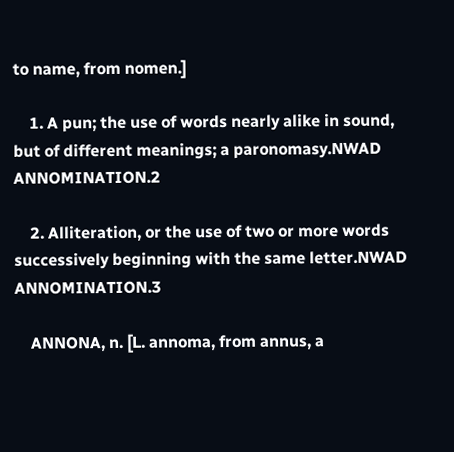to name, from nomen.]

    1. A pun; the use of words nearly alike in sound, but of different meanings; a paronomasy.NWAD ANNOMINATION.2

    2. Alliteration, or the use of two or more words successively beginning with the same letter.NWAD ANNOMINATION.3

    ANNONA, n. [L. annoma, from annus, a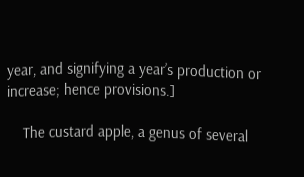year, and signifying a year’s production or increase; hence provisions.]

    The custard apple, a genus of several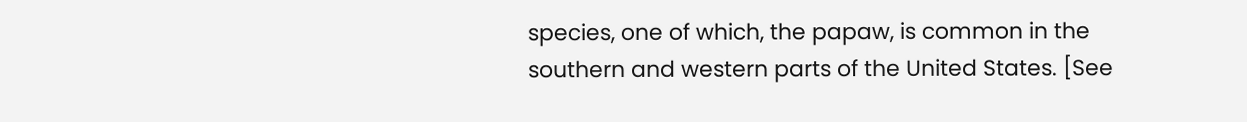species, one of which, the papaw, is common in the southern and western parts of the United States. [See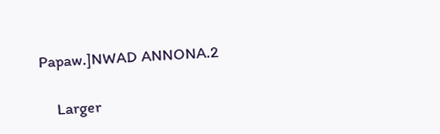Papaw.]NWAD ANNONA.2

    Larger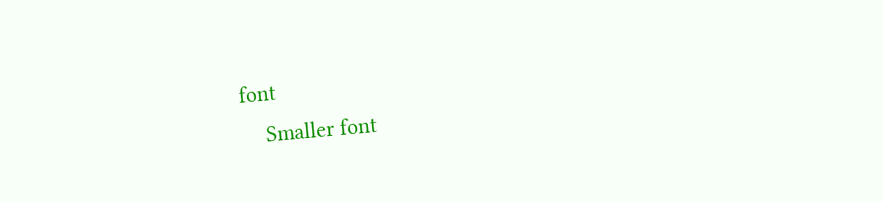font
    Smaller font